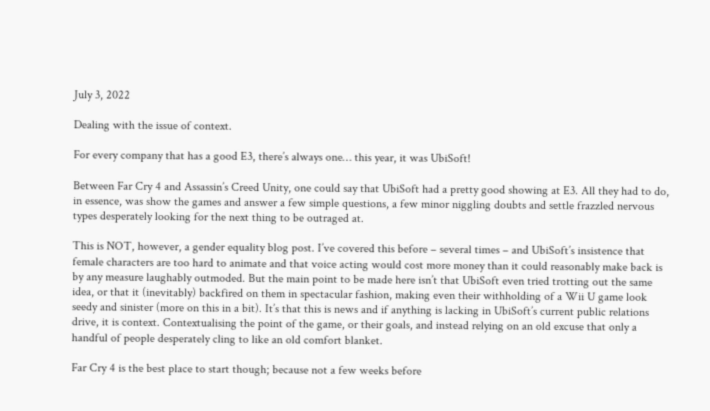July 3, 2022

Dealing with the issue of context.

For every company that has a good E3, there’s always one… this year, it was UbiSoft!

Between Far Cry 4 and Assassin’s Creed Unity, one could say that UbiSoft had a pretty good showing at E3. All they had to do, in essence, was show the games and answer a few simple questions, a few minor niggling doubts and settle frazzled nervous types desperately looking for the next thing to be outraged at.

This is NOT, however, a gender equality blog post. I’ve covered this before – several times – and UbiSoft’s insistence that female characters are too hard to animate and that voice acting would cost more money than it could reasonably make back is by any measure laughably outmoded. But the main point to be made here isn’t that UbiSoft even tried trotting out the same idea, or that it (inevitably) backfired on them in spectacular fashion, making even their withholding of a Wii U game look seedy and sinister (more on this in a bit). It’s that this is news and if anything is lacking in UbiSoft’s current public relations drive, it is context. Contextualising the point of the game, or their goals, and instead relying on an old excuse that only a handful of people desperately cling to like an old comfort blanket.

Far Cry 4 is the best place to start though; because not a few weeks before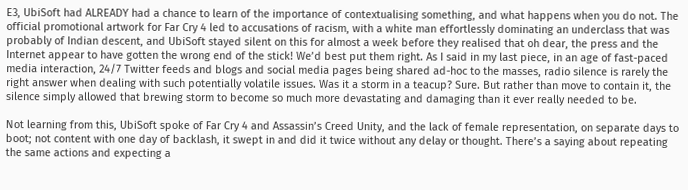E3, UbiSoft had ALREADY had a chance to learn of the importance of contextualising something, and what happens when you do not. The official promotional artwork for Far Cry 4 led to accusations of racism, with a white man effortlessly dominating an underclass that was probably of Indian descent, and UbiSoft stayed silent on this for almost a week before they realised that oh dear, the press and the Internet appear to have gotten the wrong end of the stick! We’d best put them right. As I said in my last piece, in an age of fast-paced media interaction, 24/7 Twitter feeds and blogs and social media pages being shared ad-hoc to the masses, radio silence is rarely the right answer when dealing with such potentially volatile issues. Was it a storm in a teacup? Sure. But rather than move to contain it, the silence simply allowed that brewing storm to become so much more devastating and damaging than it ever really needed to be.

Not learning from this, UbiSoft spoke of Far Cry 4 and Assassin’s Creed Unity, and the lack of female representation, on separate days to boot; not content with one day of backlash, it swept in and did it twice without any delay or thought. There’s a saying about repeating the same actions and expecting a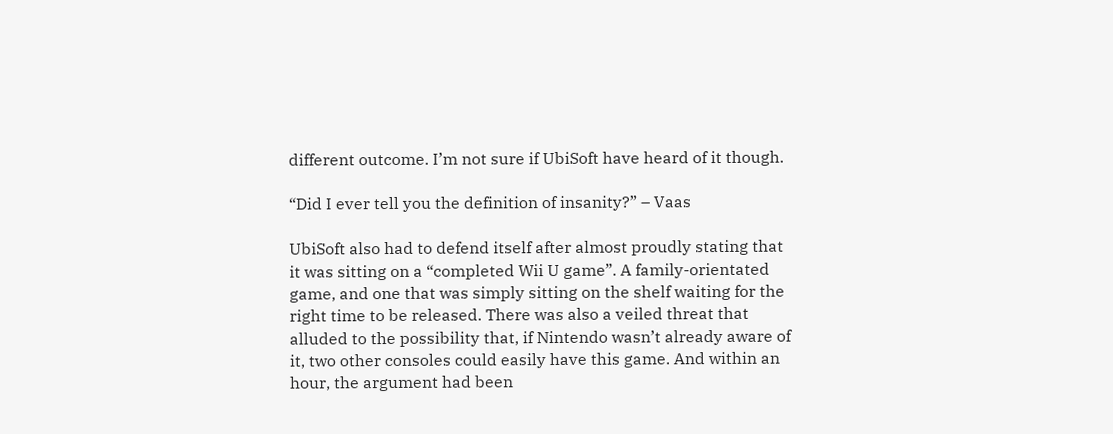different outcome. I’m not sure if UbiSoft have heard of it though.

“Did I ever tell you the definition of insanity?” – Vaas

UbiSoft also had to defend itself after almost proudly stating that it was sitting on a “completed Wii U game”. A family-orientated game, and one that was simply sitting on the shelf waiting for the right time to be released. There was also a veiled threat that alluded to the possibility that, if Nintendo wasn’t already aware of it, two other consoles could easily have this game. And within an hour, the argument had been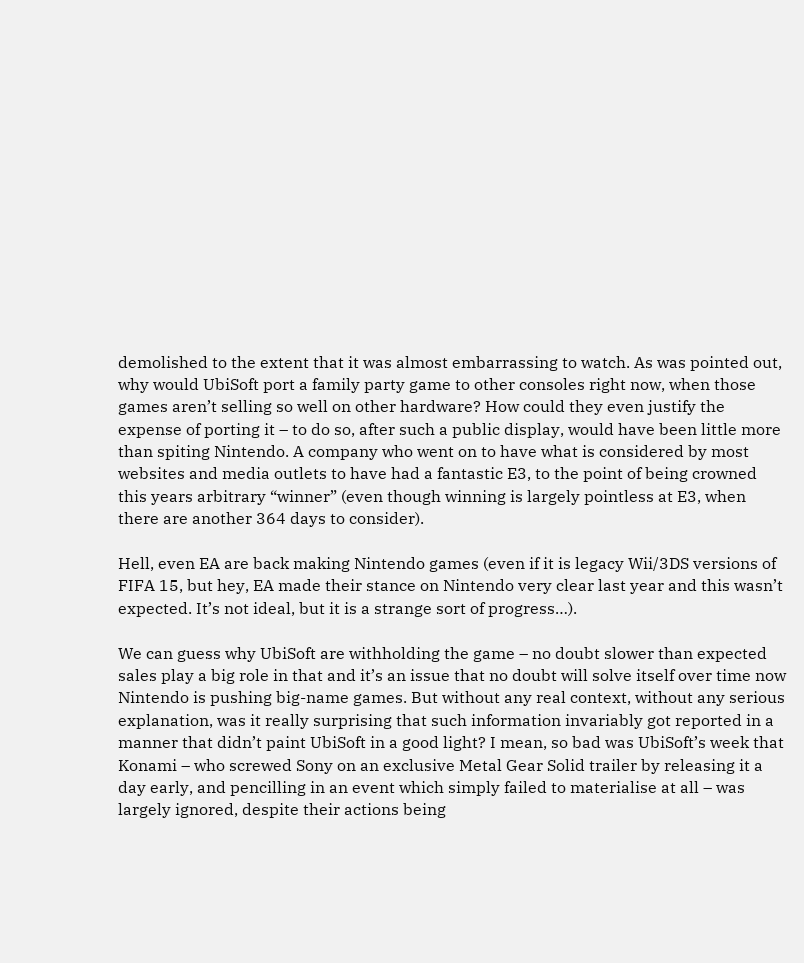demolished to the extent that it was almost embarrassing to watch. As was pointed out, why would UbiSoft port a family party game to other consoles right now, when those games aren’t selling so well on other hardware? How could they even justify the expense of porting it – to do so, after such a public display, would have been little more than spiting Nintendo. A company who went on to have what is considered by most websites and media outlets to have had a fantastic E3, to the point of being crowned this years arbitrary “winner” (even though winning is largely pointless at E3, when there are another 364 days to consider).

Hell, even EA are back making Nintendo games (even if it is legacy Wii/3DS versions of FIFA 15, but hey, EA made their stance on Nintendo very clear last year and this wasn’t expected. It’s not ideal, but it is a strange sort of progress…).

We can guess why UbiSoft are withholding the game – no doubt slower than expected sales play a big role in that and it’s an issue that no doubt will solve itself over time now Nintendo is pushing big-name games. But without any real context, without any serious explanation, was it really surprising that such information invariably got reported in a manner that didn’t paint UbiSoft in a good light? I mean, so bad was UbiSoft’s week that Konami – who screwed Sony on an exclusive Metal Gear Solid trailer by releasing it a day early, and pencilling in an event which simply failed to materialise at all – was largely ignored, despite their actions being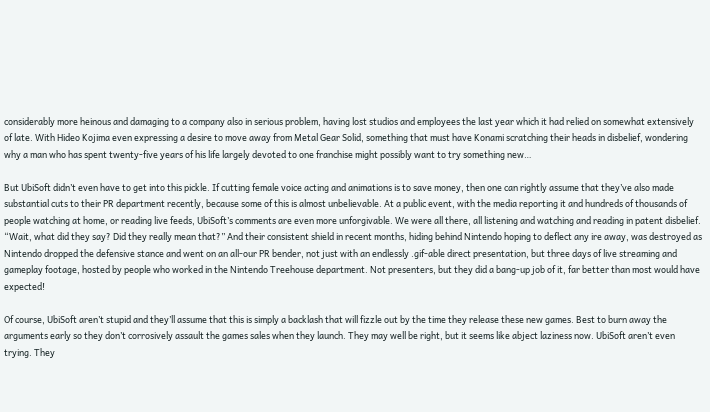considerably more heinous and damaging to a company also in serious problem, having lost studios and employees the last year which it had relied on somewhat extensively of late. With Hideo Kojima even expressing a desire to move away from Metal Gear Solid, something that must have Konami scratching their heads in disbelief, wondering why a man who has spent twenty-five years of his life largely devoted to one franchise might possibly want to try something new…

But UbiSoft didn’t even have to get into this pickle. If cutting female voice acting and animations is to save money, then one can rightly assume that they’ve also made substantial cuts to their PR department recently, because some of this is almost unbelievable. At a public event, with the media reporting it and hundreds of thousands of people watching at home, or reading live feeds, UbiSoft’s comments are even more unforgivable. We were all there, all listening and watching and reading in patent disbelief. “Wait, what did they say? Did they really mean that?” And their consistent shield in recent months, hiding behind Nintendo hoping to deflect any ire away, was destroyed as Nintendo dropped the defensive stance and went on an all-our PR bender, not just with an endlessly .gif-able direct presentation, but three days of live streaming and gameplay footage, hosted by people who worked in the Nintendo Treehouse department. Not presenters, but they did a bang-up job of it, far better than most would have expected!

Of course, UbiSoft aren’t stupid and they’ll assume that this is simply a backlash that will fizzle out by the time they release these new games. Best to burn away the arguments early so they don’t corrosively assault the games sales when they launch. They may well be right, but it seems like abject laziness now. UbiSoft aren’t even trying. They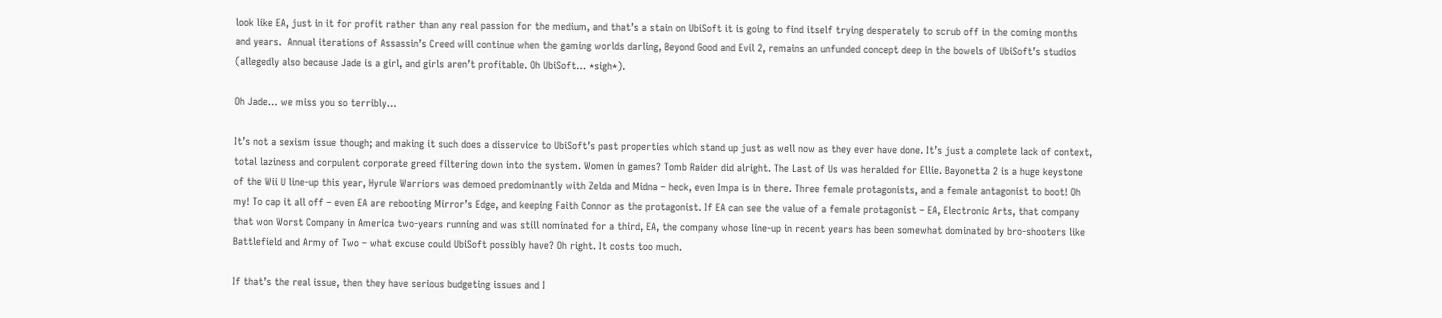look like EA, just in it for profit rather than any real passion for the medium, and that’s a stain on UbiSoft it is going to find itself trying desperately to scrub off in the coming months and years.  Annual iterations of Assassin’s Creed will continue when the gaming worlds darling, Beyond Good and Evil 2, remains an unfunded concept deep in the bowels of UbiSoft’s studios (allegedly also because Jade is a girl, and girls aren’t profitable. Oh UbiSoft… *sigh*).

Oh Jade… we miss you so terribly…

It’s not a sexism issue though; and making it such does a disservice to UbiSoft’s past properties which stand up just as well now as they ever have done. It’s just a complete lack of context, total laziness and corpulent corporate greed filtering down into the system. Women in games? Tomb Raider did alright. The Last of Us was heralded for Ellie. Bayonetta 2 is a huge keystone of the Wii U line-up this year, Hyrule Warriors was demoed predominantly with Zelda and Midna – heck, even Impa is in there. Three female protagonists, and a female antagonist to boot! Oh my! To cap it all off – even EA are rebooting Mirror’s Edge, and keeping Faith Connor as the protagonist. If EA can see the value of a female protagonist – EA, Electronic Arts, that company that won Worst Company in America two-years running and was still nominated for a third, EA, the company whose line-up in recent years has been somewhat dominated by bro-shooters like Battlefield and Army of Two – what excuse could UbiSoft possibly have? Oh right. It costs too much.

If that’s the real issue, then they have serious budgeting issues and I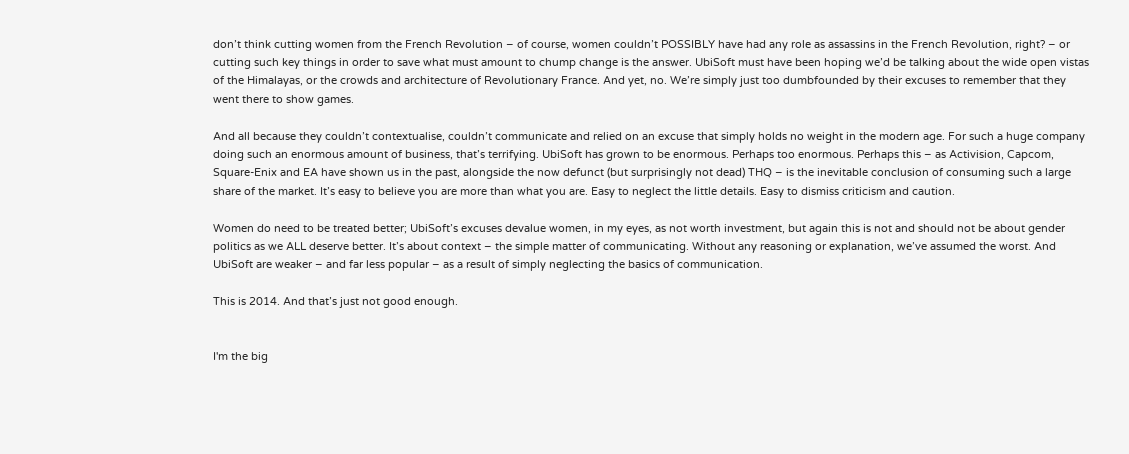don’t think cutting women from the French Revolution – of course, women couldn’t POSSIBLY have had any role as assassins in the French Revolution, right? – or cutting such key things in order to save what must amount to chump change is the answer. UbiSoft must have been hoping we’d be talking about the wide open vistas of the Himalayas, or the crowds and architecture of Revolutionary France. And yet, no. We’re simply just too dumbfounded by their excuses to remember that they went there to show games.

And all because they couldn’t contextualise, couldn’t communicate and relied on an excuse that simply holds no weight in the modern age. For such a huge company doing such an enormous amount of business, that’s terrifying. UbiSoft has grown to be enormous. Perhaps too enormous. Perhaps this – as Activision, Capcom, Square-Enix and EA have shown us in the past, alongside the now defunct (but surprisingly not dead) THQ – is the inevitable conclusion of consuming such a large share of the market. It’s easy to believe you are more than what you are. Easy to neglect the little details. Easy to dismiss criticism and caution.

Women do need to be treated better; UbiSoft’s excuses devalue women, in my eyes, as not worth investment, but again this is not and should not be about gender politics as we ALL deserve better. It’s about context – the simple matter of communicating. Without any reasoning or explanation, we’ve assumed the worst. And UbiSoft are weaker – and far less popular – as a result of simply neglecting the basics of communication.

This is 2014. And that’s just not good enough.


I'm the big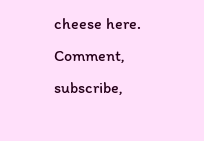cheese here. Comment, subscribe,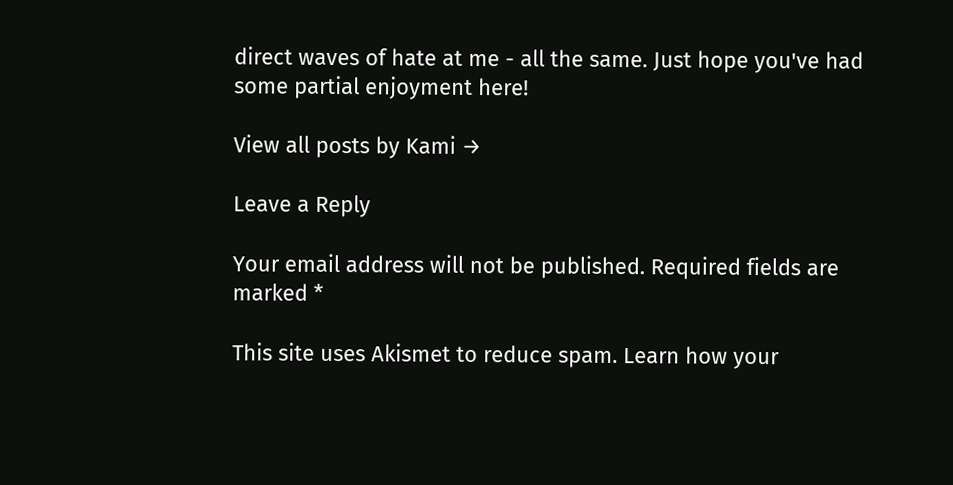direct waves of hate at me - all the same. Just hope you've had some partial enjoyment here!

View all posts by Kami →

Leave a Reply

Your email address will not be published. Required fields are marked *

This site uses Akismet to reduce spam. Learn how your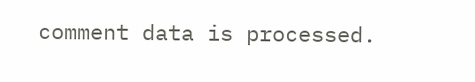comment data is processed.